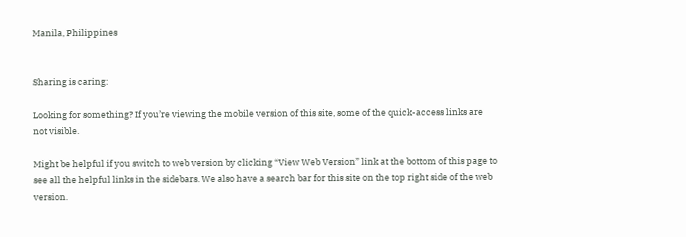Manila, Philippines


Sharing is caring:

Looking for something? If you’re viewing the mobile version of this site, some of the quick-access links are not visible.

Might be helpful if you switch to web version by clicking “View Web Version” link at the bottom of this page to see all the helpful links in the sidebars. We also have a search bar for this site on the top right side of the web version.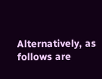Alternatively, as follows are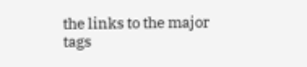the links to the major tags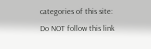categories of this site:
Do NOT follow this link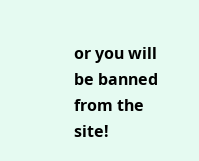or you will be banned from the site!